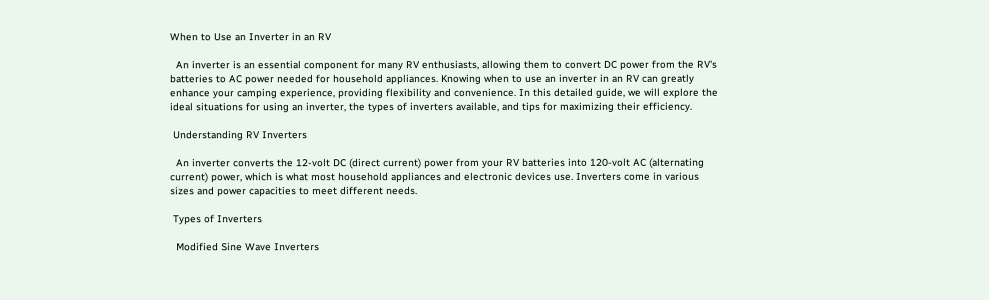When to Use an Inverter in an RV

  An inverter is an essential component for many RV enthusiasts, allowing them to convert DC power from the RV's batteries to AC power needed for household appliances. Knowing when to use an inverter in an RV can greatly enhance your camping experience, providing flexibility and convenience. In this detailed guide, we will explore the ideal situations for using an inverter, the types of inverters available, and tips for maximizing their efficiency.

 Understanding RV Inverters

  An inverter converts the 12-volt DC (direct current) power from your RV batteries into 120-volt AC (alternating current) power, which is what most household appliances and electronic devices use. Inverters come in various sizes and power capacities to meet different needs.

 Types of Inverters

  Modified Sine Wave Inverters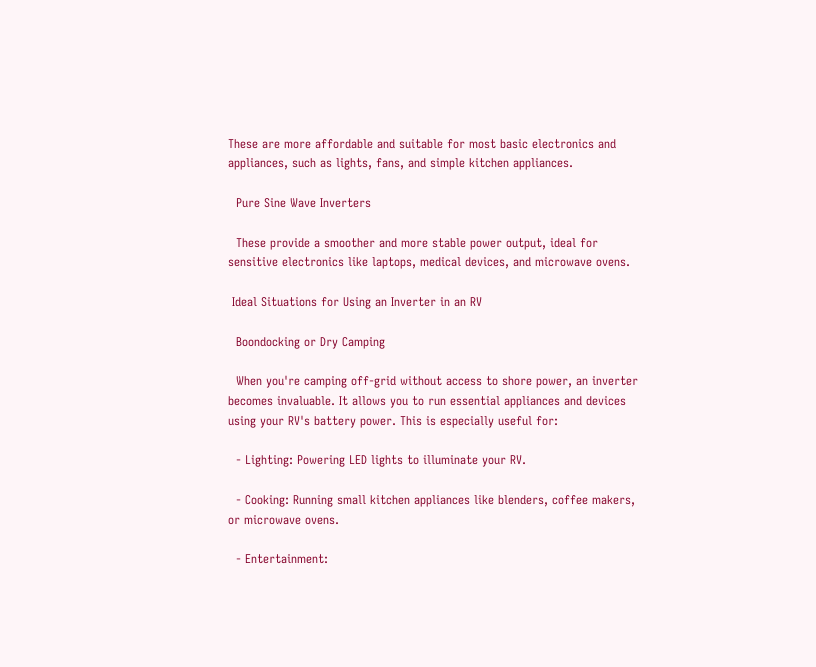These are more affordable and suitable for most basic electronics and appliances, such as lights, fans, and simple kitchen appliances.

  Pure Sine Wave Inverters

  These provide a smoother and more stable power output, ideal for sensitive electronics like laptops, medical devices, and microwave ovens.

 Ideal Situations for Using an Inverter in an RV

  Boondocking or Dry Camping

  When you're camping off-grid without access to shore power, an inverter becomes invaluable. It allows you to run essential appliances and devices using your RV's battery power. This is especially useful for:

  - Lighting: Powering LED lights to illuminate your RV.

  - Cooking: Running small kitchen appliances like blenders, coffee makers, or microwave ovens.

  - Entertainment: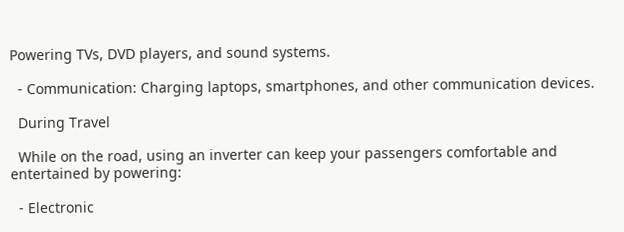Powering TVs, DVD players, and sound systems.

  - Communication: Charging laptops, smartphones, and other communication devices.

  During Travel

  While on the road, using an inverter can keep your passengers comfortable and entertained by powering:

  - Electronic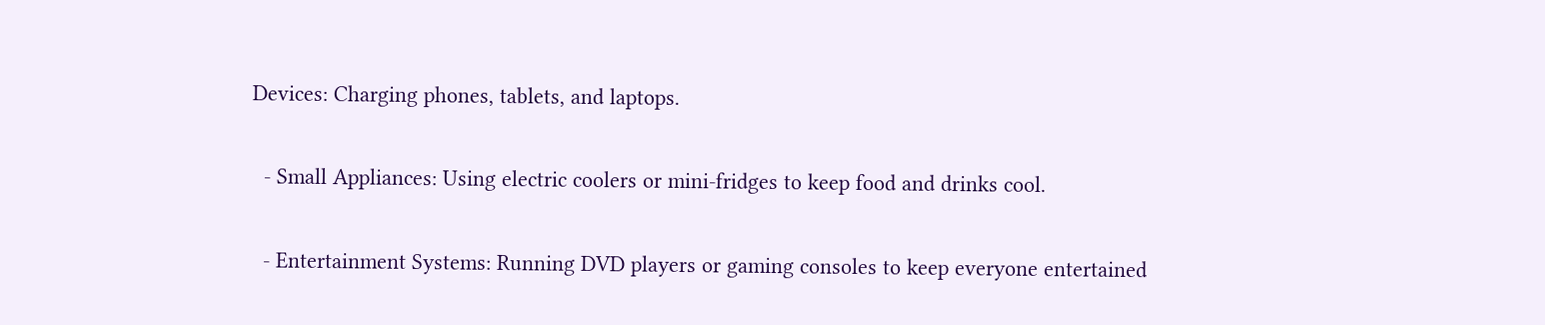Devices: Charging phones, tablets, and laptops.

  - Small Appliances: Using electric coolers or mini-fridges to keep food and drinks cool.

  - Entertainment Systems: Running DVD players or gaming consoles to keep everyone entertained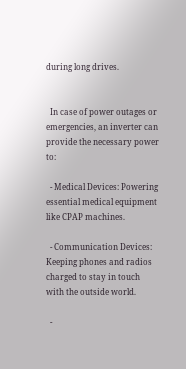during long drives.


  In case of power outages or emergencies, an inverter can provide the necessary power to:

  - Medical Devices: Powering essential medical equipment like CPAP machines.

  - Communication Devices: Keeping phones and radios charged to stay in touch with the outside world.

  -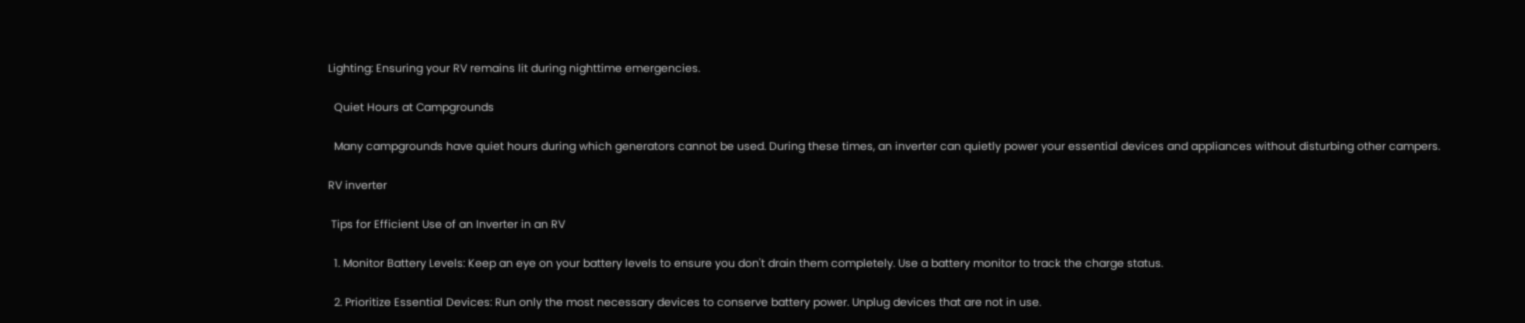Lighting: Ensuring your RV remains lit during nighttime emergencies.

  Quiet Hours at Campgrounds

  Many campgrounds have quiet hours during which generators cannot be used. During these times, an inverter can quietly power your essential devices and appliances without disturbing other campers.

RV inverter

 Tips for Efficient Use of an Inverter in an RV

  1. Monitor Battery Levels: Keep an eye on your battery levels to ensure you don't drain them completely. Use a battery monitor to track the charge status.

  2. Prioritize Essential Devices: Run only the most necessary devices to conserve battery power. Unplug devices that are not in use.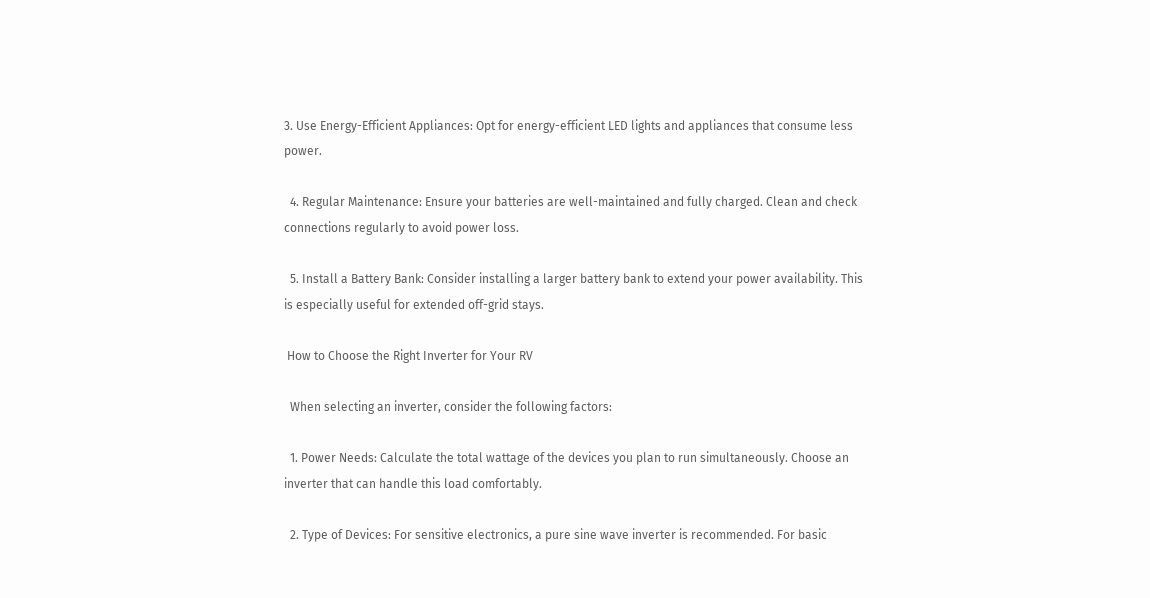3. Use Energy-Efficient Appliances: Opt for energy-efficient LED lights and appliances that consume less power.

  4. Regular Maintenance: Ensure your batteries are well-maintained and fully charged. Clean and check connections regularly to avoid power loss.

  5. Install a Battery Bank: Consider installing a larger battery bank to extend your power availability. This is especially useful for extended off-grid stays.

 How to Choose the Right Inverter for Your RV

  When selecting an inverter, consider the following factors:

  1. Power Needs: Calculate the total wattage of the devices you plan to run simultaneously. Choose an inverter that can handle this load comfortably.

  2. Type of Devices: For sensitive electronics, a pure sine wave inverter is recommended. For basic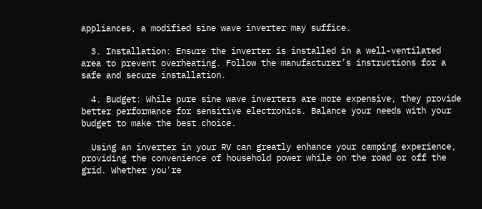appliances, a modified sine wave inverter may suffice.

  3. Installation: Ensure the inverter is installed in a well-ventilated area to prevent overheating. Follow the manufacturer’s instructions for a safe and secure installation.

  4. Budget: While pure sine wave inverters are more expensive, they provide better performance for sensitive electronics. Balance your needs with your budget to make the best choice.

  Using an inverter in your RV can greatly enhance your camping experience, providing the convenience of household power while on the road or off the grid. Whether you're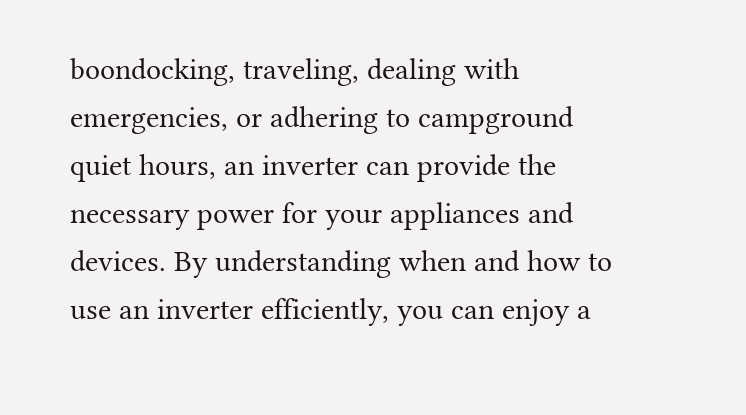boondocking, traveling, dealing with emergencies, or adhering to campground quiet hours, an inverter can provide the necessary power for your appliances and devices. By understanding when and how to use an inverter efficiently, you can enjoy a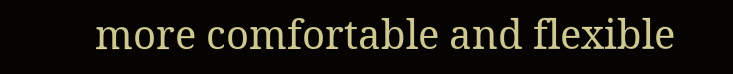more comfortable and flexible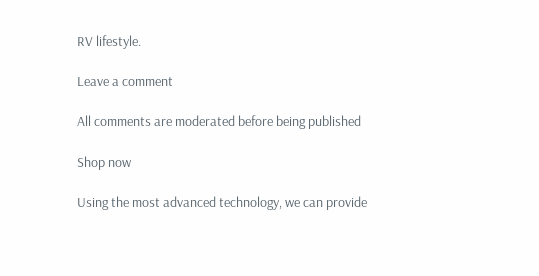RV lifestyle.

Leave a comment

All comments are moderated before being published

Shop now

Using the most advanced technology, we can provide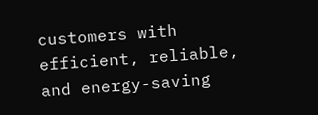customers with efficient, reliable, and energy-saving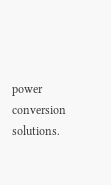power conversion solutions.